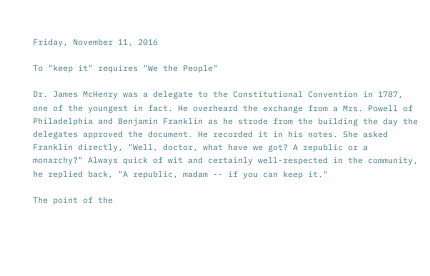Friday, November 11, 2016

To "keep it" requires "We the People"

Dr. James McHenry was a delegate to the Constitutional Convention in 1787, one of the youngest in fact. He overheard the exchange from a Mrs. Powell of Philadelphia and Benjamin Franklin as he strode from the building the day the delegates approved the document. He recorded it in his notes. She asked Franklin directly, "Well, doctor, what have we got? A republic or a monarchy?" Always quick of wit and certainly well-respected in the community, he replied back, "A republic, madam -- if you can keep it."

The point of the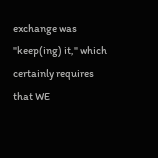exchange was "keep(ing) it," which certainly requires that WE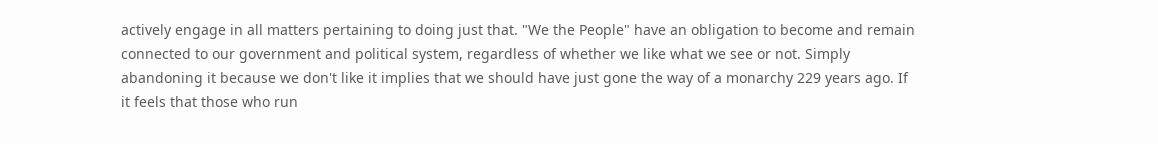actively engage in all matters pertaining to doing just that. "We the People" have an obligation to become and remain connected to our government and political system, regardless of whether we like what we see or not. Simply abandoning it because we don't like it implies that we should have just gone the way of a monarchy 229 years ago. If it feels that those who run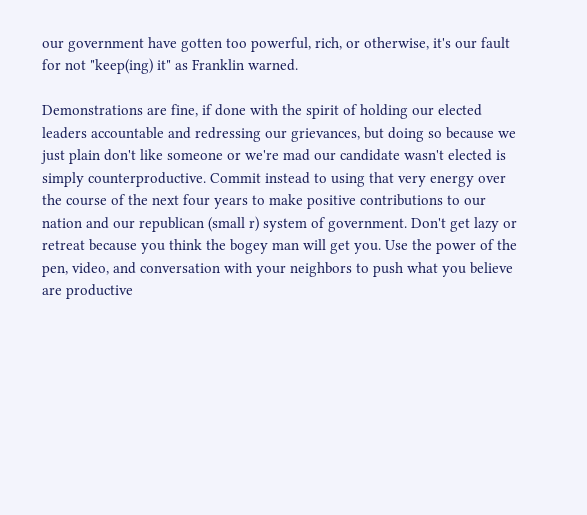our government have gotten too powerful, rich, or otherwise, it's our fault for not "keep(ing) it" as Franklin warned.

Demonstrations are fine, if done with the spirit of holding our elected leaders accountable and redressing our grievances, but doing so because we just plain don't like someone or we're mad our candidate wasn't elected is simply counterproductive. Commit instead to using that very energy over the course of the next four years to make positive contributions to our nation and our republican (small r) system of government. Don't get lazy or retreat because you think the bogey man will get you. Use the power of the pen, video, and conversation with your neighbors to push what you believe are productive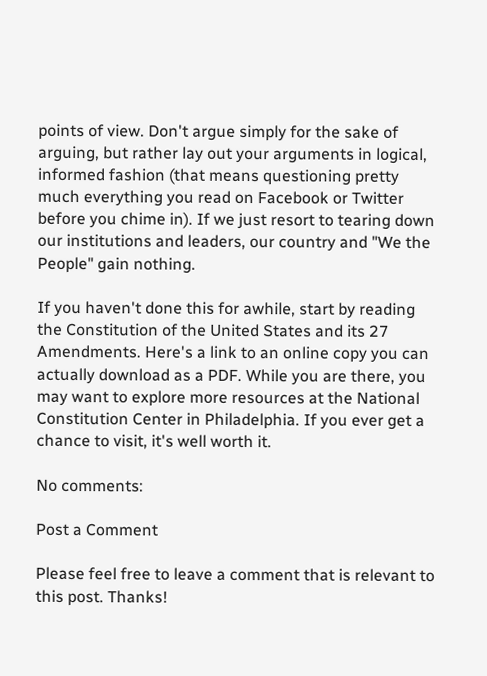points of view. Don't argue simply for the sake of arguing, but rather lay out your arguments in logical, informed fashion (that means questioning pretty much everything you read on Facebook or Twitter before you chime in). If we just resort to tearing down our institutions and leaders, our country and "We the People" gain nothing.

If you haven't done this for awhile, start by reading the Constitution of the United States and its 27 Amendments. Here's a link to an online copy you can actually download as a PDF. While you are there, you may want to explore more resources at the National Constitution Center in Philadelphia. If you ever get a chance to visit, it's well worth it.

No comments:

Post a Comment

Please feel free to leave a comment that is relevant to this post. Thanks!